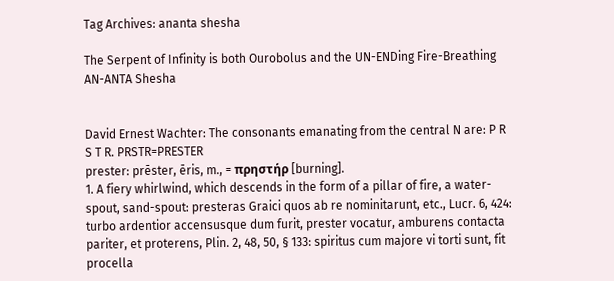Tag Archives: ananta shesha

The Serpent of Infinity is both Ourobolus and the UN-ENDing Fire-Breathing AN-ANTA Shesha


David Ernest Wachter: The consonants emanating from the central N are: P R S T R. PRSTR=PRESTER
prester: prēster, ēris, m., = πρηστήρ [burning].
1. A fiery whirlwind, which descends in the form of a pillar of fire, a water-spout, sand-spout: presteras Graici quos ab re nominitarunt, etc., Lucr. 6, 424: turbo ardentior accensusque dum furit, prester vocatur, amburens contacta pariter, et proterens, Plin. 2, 48, 50, § 133: spiritus cum majore vi torti sunt, fit procella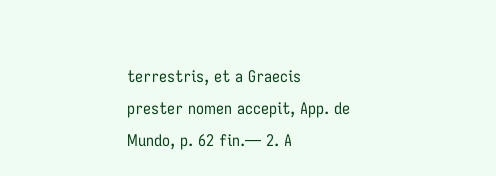terrestris, et a Graecis prester nomen accepit, App. de Mundo, p. 62 fin.— 2. A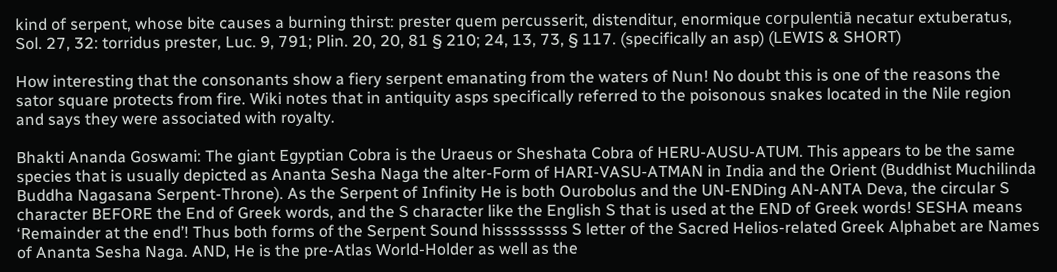kind of serpent, whose bite causes a burning thirst: prester quem percusserit, distenditur, enormique corpulentiā necatur extuberatus, Sol. 27, 32: torridus prester, Luc. 9, 791; Plin. 20, 20, 81 § 210; 24, 13, 73, § 117. (specifically an asp) (LEWIS & SHORT)

How interesting that the consonants show a fiery serpent emanating from the waters of Nun! No doubt this is one of the reasons the sator square protects from fire. Wiki notes that in antiquity asps specifically referred to the poisonous snakes located in the Nile region and says they were associated with royalty.

Bhakti Ananda Goswami: The giant Egyptian Cobra is the Uraeus or Sheshata Cobra of HERU-AUSU-ATUM. This appears to be the same species that is usually depicted as Ananta Sesha Naga the alter-Form of HARI-VASU-ATMAN in India and the Orient (Buddhist Muchilinda Buddha Nagasana Serpent-Throne). As the Serpent of Infinity He is both Ourobolus and the UN-ENDing AN-ANTA Deva, the circular S character BEFORE the End of Greek words, and the S character like the English S that is used at the END of Greek words! SESHA means ‘Remainder at the end’! Thus both forms of the Serpent Sound hisssssssss S letter of the Sacred Helios-related Greek Alphabet are Names of Ananta Sesha Naga. AND, He is the pre-Atlas World-Holder as well as the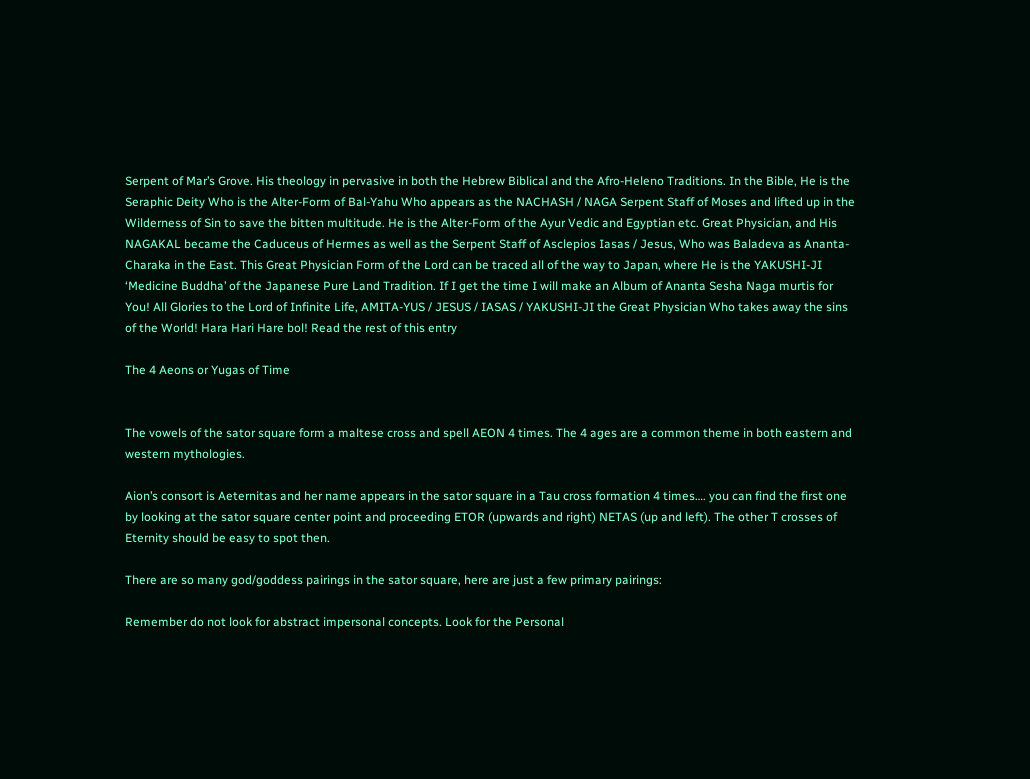Serpent of Mar’s Grove. His theology in pervasive in both the Hebrew Biblical and the Afro-Heleno Traditions. In the Bible, He is the Seraphic Deity Who is the Alter-Form of Bal-Yahu Who appears as the NACHASH / NAGA Serpent Staff of Moses and lifted up in the Wilderness of Sin to save the bitten multitude. He is the Alter-Form of the Ayur Vedic and Egyptian etc. Great Physician, and His NAGAKAL became the Caduceus of Hermes as well as the Serpent Staff of Asclepios Iasas / Jesus, Who was Baladeva as Ananta-Charaka in the East. This Great Physician Form of the Lord can be traced all of the way to Japan, where He is the YAKUSHI-JI ‘Medicine Buddha’ of the Japanese Pure Land Tradition. If I get the time I will make an Album of Ananta Sesha Naga murtis for You! All Glories to the Lord of Infinite Life, AMITA-YUS / JESUS / IASAS / YAKUSHI-JI the Great Physician Who takes away the sins of the World! Hara Hari Hare bol! Read the rest of this entry

The 4 Aeons or Yugas of Time


The vowels of the sator square form a maltese cross and spell AEON 4 times. The 4 ages are a common theme in both eastern and western mythologies.

Aion’s consort is Aeternitas and her name appears in the sator square in a Tau cross formation 4 times…. you can find the first one by looking at the sator square center point and proceeding ETOR (upwards and right) NETAS (up and left). The other T crosses of Eternity should be easy to spot then.

There are so many god/goddess pairings in the sator square, here are just a few primary pairings:

Remember do not look for abstract impersonal concepts. Look for the Personal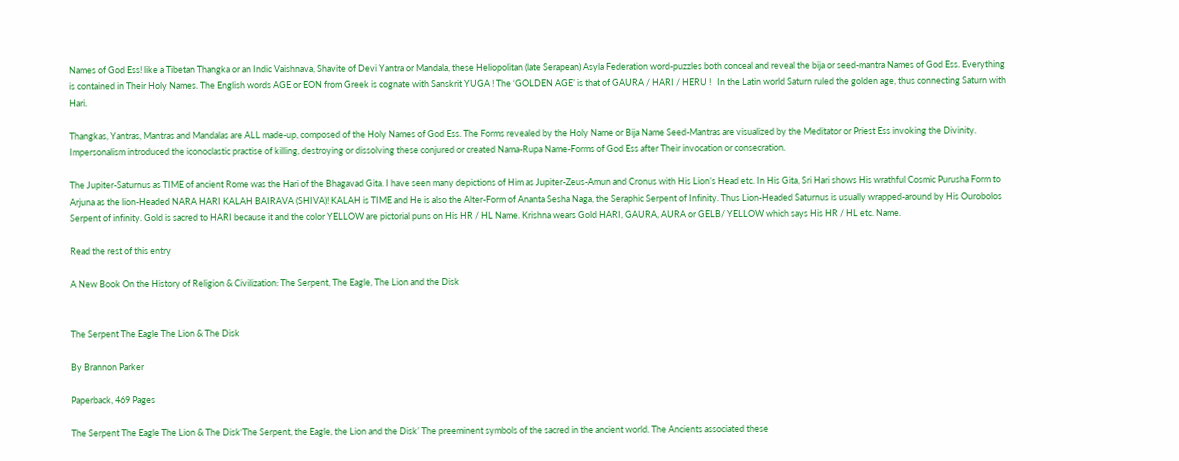Names of God Ess! like a Tibetan Thangka or an Indic Vaishnava, Shavite of Devi Yantra or Mandala, these Heliopolitan (late Serapean) Asyla Federation word-puzzles both conceal and reveal the bija or seed-mantra Names of God Ess. Everything is contained in Their Holy Names. The English words AGE or EON from Greek is cognate with Sanskrit YUGA ! The ‘GOLDEN AGE’ is that of GAURA / HARI / HERU !   In the Latin world Saturn ruled the golden age, thus connecting Saturn with Hari.

Thangkas, Yantras, Mantras and Mandalas are ALL made-up, composed of the Holy Names of God Ess. The Forms revealed by the Holy Name or Bija Name Seed-Mantras are visualized by the Meditator or Priest Ess invoking the Divinity. Impersonalism introduced the iconoclastic practise of killing, destroying or dissolving these conjured or created Nama-Rupa Name-Forms of God Ess after Their invocation or consecration.

The Jupiter-Saturnus as TIME of ancient Rome was the Hari of the Bhagavad Gita. I have seen many depictions of Him as Jupiter-Zeus-Amun and Cronus with His Lion’s Head etc. In His Gita, Sri Hari shows His wrathful Cosmic Purusha Form to Arjuna as the lion-Headed NARA HARI KALAH BAIRAVA (SHIVA)! KALAH is TIME and He is also the Alter-Form of Ananta Sesha Naga, the Seraphic Serpent of Infinity. Thus Lion-Headed Saturnus is usually wrapped-around by His Ourobolos Serpent of infinity. Gold is sacred to HARI because it and the color YELLOW are pictorial puns on His HR / HL Name. Krishna wears Gold HARI, GAURA, AURA or GELB/ YELLOW which says His HR / HL etc. Name.

Read the rest of this entry

A New Book On the History of Religion & Civilization: The Serpent, The Eagle, The Lion and the Disk


The Serpent The Eagle The Lion & The Disk

By Brannon Parker

Paperback, 469 Pages

The Serpent The Eagle The Lion & The Disk‘The Serpent, the Eagle, the Lion and the Disk’ The preeminent symbols of the sacred in the ancient world. The Ancients associated these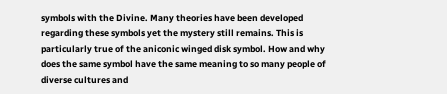symbols with the Divine. Many theories have been developed regarding these symbols yet the mystery still remains. This is particularly true of the aniconic winged disk symbol. How and why does the same symbol have the same meaning to so many people of diverse cultures and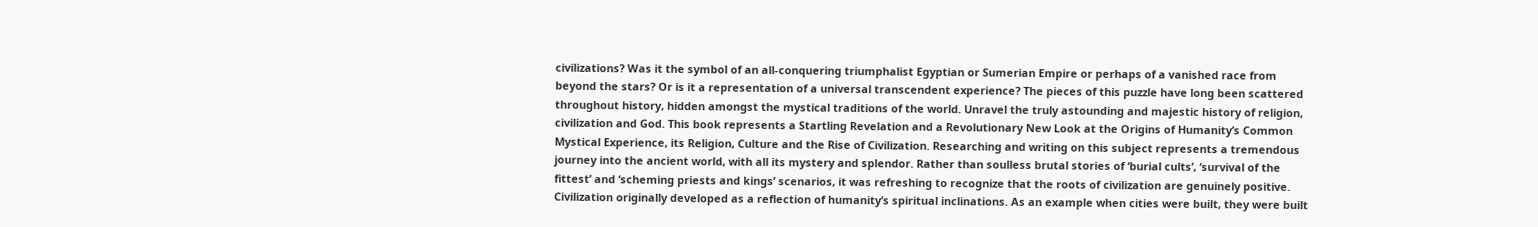civilizations? Was it the symbol of an all-conquering triumphalist Egyptian or Sumerian Empire or perhaps of a vanished race from beyond the stars? Or is it a representation of a universal transcendent experience? The pieces of this puzzle have long been scattered throughout history, hidden amongst the mystical traditions of the world. Unravel the truly astounding and majestic history of religion, civilization and God. This book represents a Startling Revelation and a Revolutionary New Look at the Origins of Humanity’s Common Mystical Experience, its Religion, Culture and the Rise of Civilization. Researching and writing on this subject represents a tremendous journey into the ancient world, with all its mystery and splendor. Rather than soulless brutal stories of ‘burial cults’, ‘survival of the fittest’ and ‘scheming priests and kings’ scenarios, it was refreshing to recognize that the roots of civilization are genuinely positive. Civilization originally developed as a reflection of humanity’s spiritual inclinations. As an example when cities were built, they were built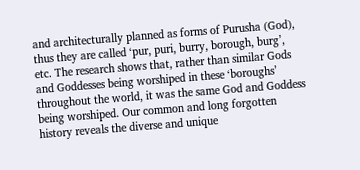and architecturally planned as forms of Purusha (God), thus they are called ‘pur, puri, burry, borough, burg’, etc. The research shows that, rather than similar Gods and Goddesses being worshiped in these ‘boroughs’ throughout the world, it was the same God and Goddess being worshiped. Our common and long forgotten history reveals the diverse and unique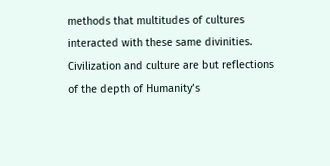methods that multitudes of cultures interacted with these same divinities. Civilization and culture are but reflections of the depth of Humanity’s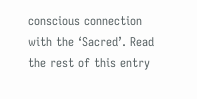conscious connection with the ‘Sacred’. Read the rest of this entry